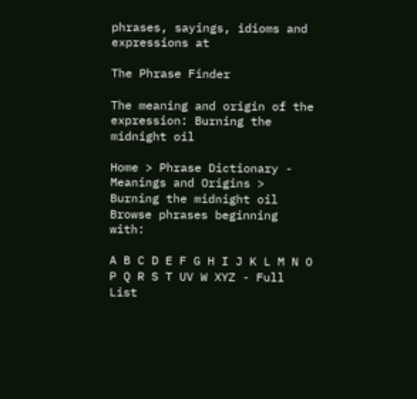phrases, sayings, idioms and expressions at

The Phrase Finder

The meaning and origin of the expression: Burning the midnight oil

Home > Phrase Dictionary - Meanings and Origins > Burning the midnight oil
Browse phrases beginning with:

A B C D E F G H I J K L M N O P Q R S T UV W XYZ - Full List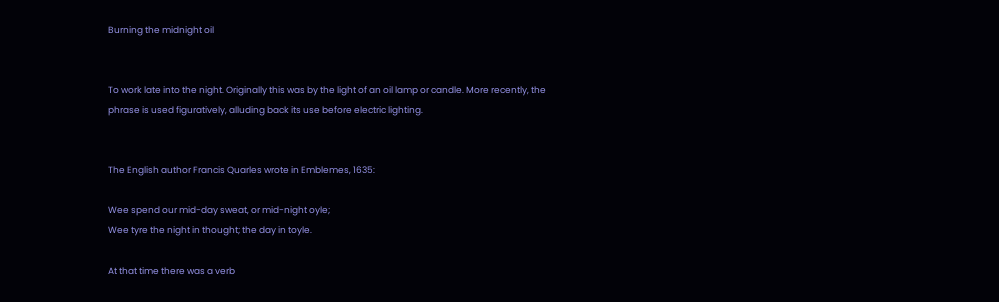Burning the midnight oil


To work late into the night. Originally this was by the light of an oil lamp or candle. More recently, the phrase is used figuratively, alluding back its use before electric lighting.


The English author Francis Quarles wrote in Emblemes, 1635:

Wee spend our mid-day sweat, or mid-night oyle;
Wee tyre the night in thought; the day in toyle.

At that time there was a verb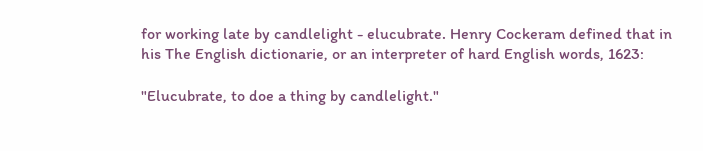for working late by candlelight - elucubrate. Henry Cockeram defined that in his The English dictionarie, or an interpreter of hard English words, 1623:

"Elucubrate, to doe a thing by candlelight."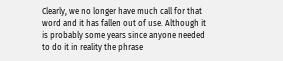Clearly, we no longer have much call for that word and it has fallen out of use. Although it is probably some years since anyone needed to do it in reality the phrase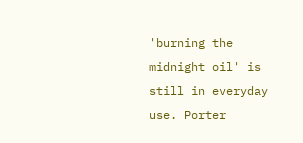'burning the midnight oil' is still in everyday use. Porter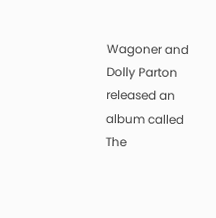Wagoner and Dolly Parton released an album called The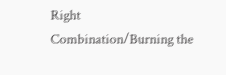Right Combination/Burning the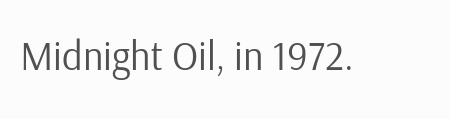Midnight Oil, in 1972.